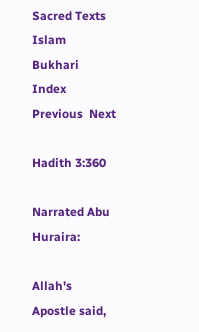Sacred Texts  Islam  Bukhari  Index  Previous  Next

Hadith 3:360

Narrated Abu Huraira:

Allah's Apostle said,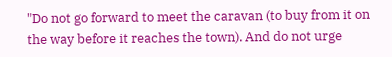"Do not go forward to meet the caravan (to buy from it on the way before it reaches the town). And do not urge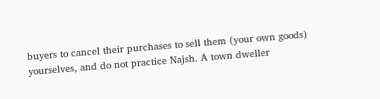buyers to cancel their purchases to sell them (your own goods) yourselves, and do not practice Najsh. A town dweller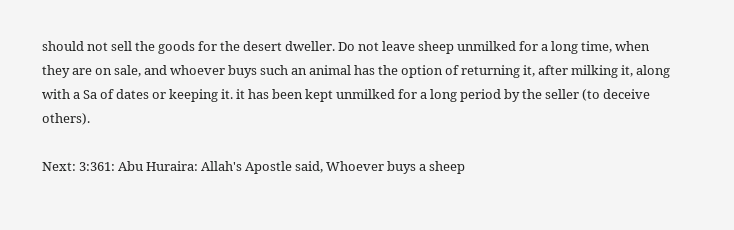should not sell the goods for the desert dweller. Do not leave sheep unmilked for a long time, when they are on sale, and whoever buys such an animal has the option of returning it, after milking it, along with a Sa of dates or keeping it. it has been kept unmilked for a long period by the seller (to deceive others).

Next: 3:361: Abu Huraira: Allah's Apostle said, Whoever buys a sheep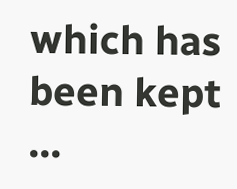which has been kept ...